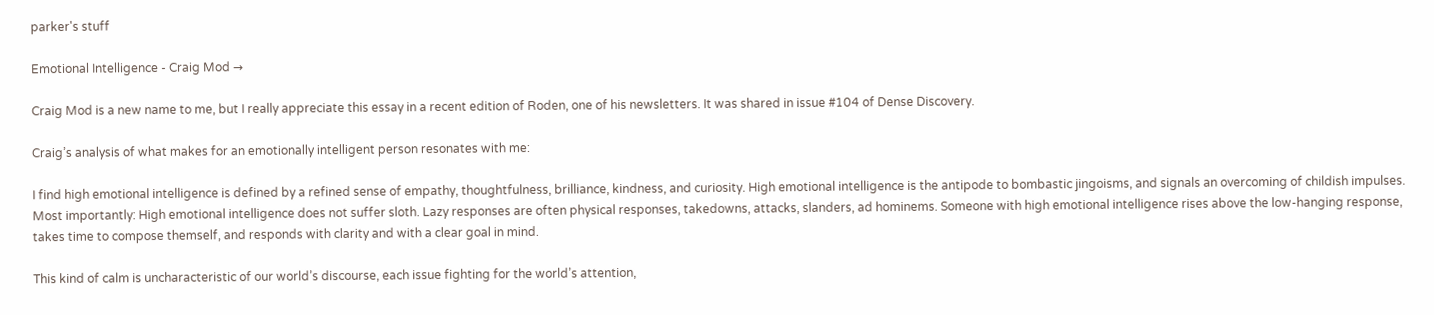parker's stuff

Emotional Intelligence - Craig Mod →

Craig Mod is a new name to me, but I really appreciate this essay in a recent edition of Roden, one of his newsletters. It was shared in issue #104 of Dense Discovery.

Craig’s analysis of what makes for an emotionally intelligent person resonates with me:

I find high emotional intelligence is defined by a refined sense of empathy, thoughtfulness, brilliance, kindness, and curiosity. High emotional intelligence is the antipode to bombastic jingoisms, and signals an overcoming of childish impulses. Most importantly: High emotional intelligence does not suffer sloth. Lazy responses are often physical responses, takedowns, attacks, slanders, ad hominems. Someone with high emotional intelligence rises above the low-hanging response, takes time to compose themself, and responds with clarity and with a clear goal in mind.

This kind of calm is uncharacteristic of our world’s discourse, each issue fighting for the world’s attention,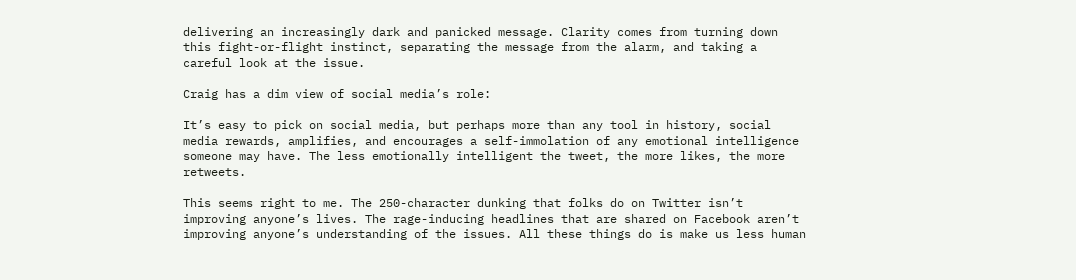delivering an increasingly dark and panicked message. Clarity comes from turning down this fight-or-flight instinct, separating the message from the alarm, and taking a careful look at the issue.

Craig has a dim view of social media’s role:

It’s easy to pick on social media, but perhaps more than any tool in history, social media rewards, amplifies, and encourages a self-immolation of any emotional intelligence someone may have. The less emotionally intelligent the tweet, the more likes, the more retweets.

This seems right to me. The 250-character dunking that folks do on Twitter isn’t improving anyone’s lives. The rage-inducing headlines that are shared on Facebook aren’t improving anyone’s understanding of the issues. All these things do is make us less human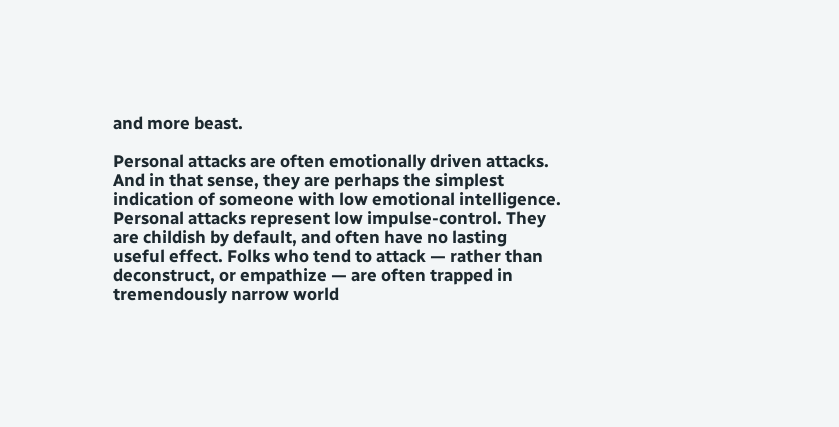and more beast.

Personal attacks are often emotionally driven attacks. And in that sense, they are perhaps the simplest indication of someone with low emotional intelligence. Personal attacks represent low impulse-control. They are childish by default, and often have no lasting useful effect. Folks who tend to attack — rather than deconstruct, or empathize — are often trapped in tremendously narrow world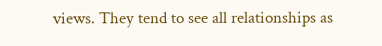views. They tend to see all relationships as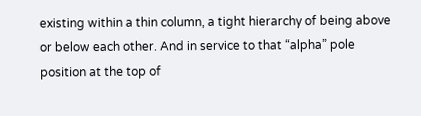existing within a thin column, a tight hierarchy of being above or below each other. And in service to that “alpha” pole position at the top of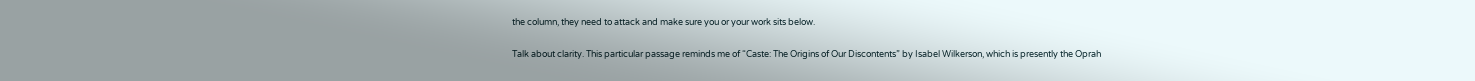the column, they need to attack and make sure you or your work sits below.

Talk about clarity. This particular passage reminds me of “Caste: The Origins of Our Discontents” by Isabel Wilkerson, which is presently the Oprah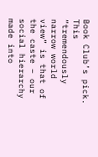Book Club’s pick. This “tremendously narrow world view” is that of the caste – our social hierarchy made into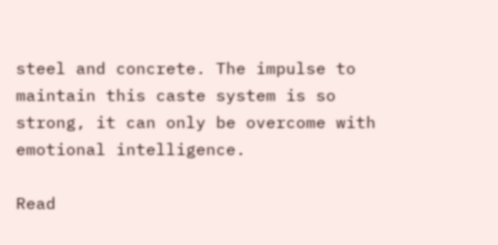steel and concrete. The impulse to maintain this caste system is so strong, it can only be overcome with emotional intelligence.

Read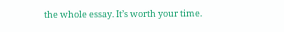the whole essay. It’s worth your time.